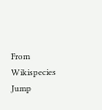From Wikispecies
Jump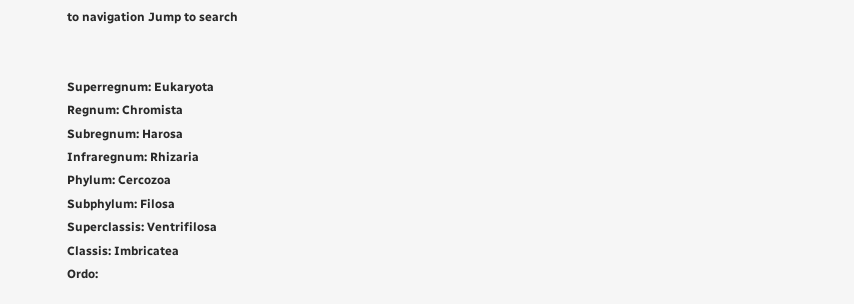to navigation Jump to search


Superregnum: Eukaryota
Regnum: Chromista
Subregnum: Harosa
Infraregnum: Rhizaria
Phylum: Cercozoa
Subphylum: Filosa
Superclassis: Ventrifilosa
Classis: Imbricatea
Ordo: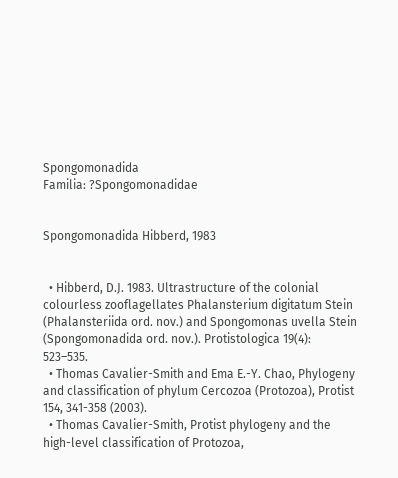Spongomonadida
Familia: ?Spongomonadidae


Spongomonadida Hibberd, 1983


  • Hibberd, D.J. 1983. Ultrastructure of the colonial colourless zooflagellates Phalansterium digitatum Stein (Phalansteriida ord. nov.) and Spongomonas uvella Stein (Spongomonadida ord. nov.). Protistologica 19(4): 523–535.
  • Thomas Cavalier-Smith and Ema E.-Y. Chao, Phylogeny and classification of phylum Cercozoa (Protozoa), Protist 154, 341-358 (2003).
  • Thomas Cavalier-Smith, Protist phylogeny and the high-level classification of Protozoa,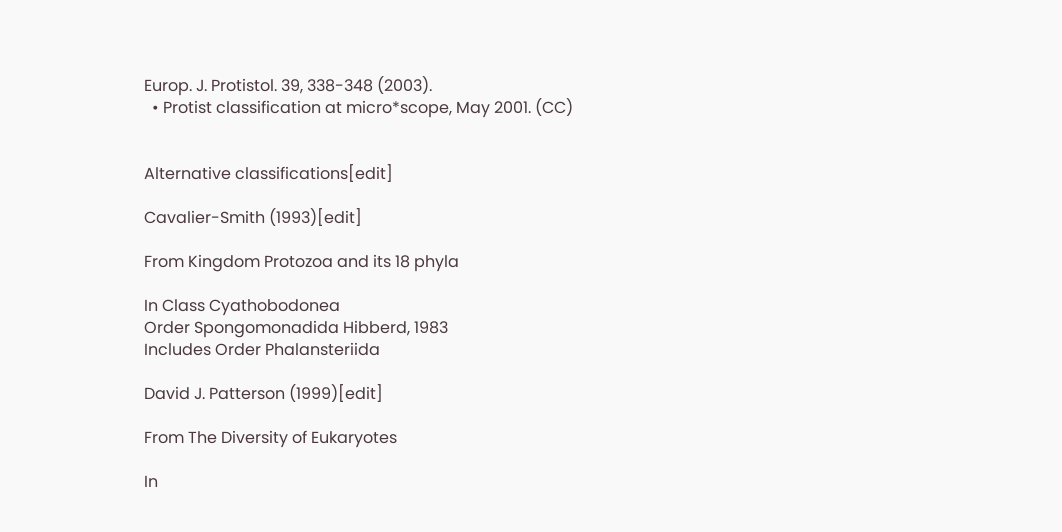Europ. J. Protistol. 39, 338-348 (2003).
  • Protist classification at micro*scope, May 2001. (CC)


Alternative classifications[edit]

Cavalier-Smith (1993)[edit]

From Kingdom Protozoa and its 18 phyla

In Class Cyathobodonea
Order Spongomonadida Hibberd, 1983
Includes Order Phalansteriida

David J. Patterson (1999)[edit]

From The Diversity of Eukaryotes

In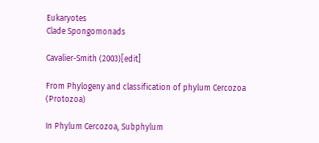Eukaryotes
Clade Spongomonads

Cavalier-Smith (2003)[edit]

From Phylogeny and classification of phylum Cercozoa (Protozoa)

In Phylum Cercozoa, Subphylum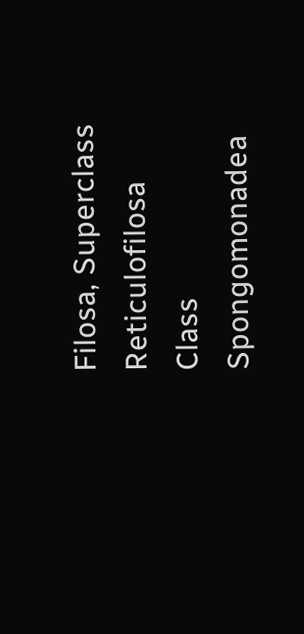Filosa, Superclass Reticulofilosa
Class Spongomonadea